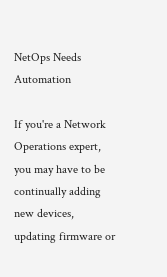NetOps Needs Automation

If you're a Network Operations expert, you may have to be continually adding new devices, updating firmware or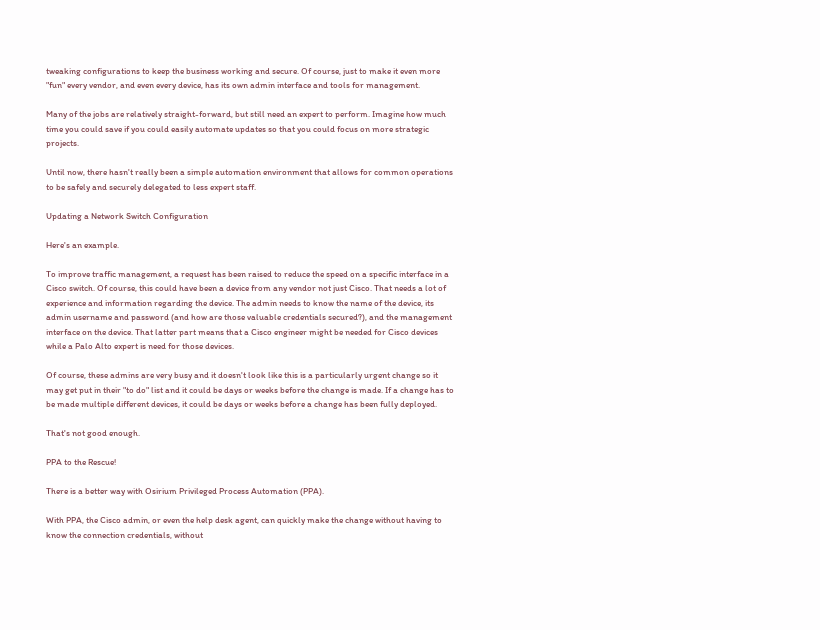tweaking configurations to keep the business working and secure. Of course, just to make it even more "fun" every vendor, and even every device, has its own admin interface and tools for management.

Many of the jobs are relatively straight-forward, but still need an expert to perform. Imagine how much time you could save if you could easily automate updates so that you could focus on more strategic projects.

Until now, there hasn't really been a simple automation environment that allows for common operations to be safely and securely delegated to less expert staff.

Updating a Network Switch Configuration

Here's an example.

To improve traffic management, a request has been raised to reduce the speed on a specific interface in a Cisco switch. Of course, this could have been a device from any vendor not just Cisco. That needs a lot of experience and information regarding the device. The admin needs to know the name of the device, its admin username and password (and how are those valuable credentials secured?), and the management interface on the device. That latter part means that a Cisco engineer might be needed for Cisco devices while a Palo Alto expert is need for those devices.

Of course, these admins are very busy and it doesn't look like this is a particularly urgent change so it may get put in their "to do" list and it could be days or weeks before the change is made. If a change has to be made multiple different devices, it could be days or weeks before a change has been fully deployed.

That's not good enough.

PPA to the Rescue!

There is a better way with Osirium Privileged Process Automation (PPA).

With PPA, the Cisco admin, or even the help desk agent, can quickly make the change without having to know the connection credentials, without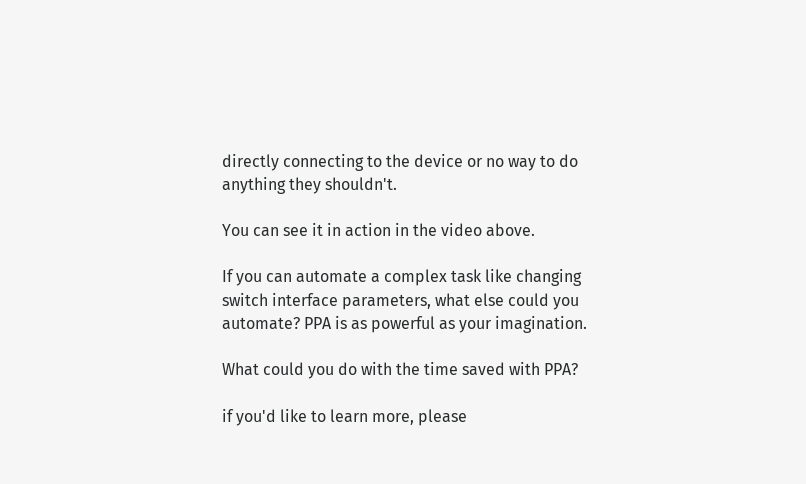directly connecting to the device or no way to do anything they shouldn't.

You can see it in action in the video above.

If you can automate a complex task like changing switch interface parameters, what else could you automate? PPA is as powerful as your imagination.

What could you do with the time saved with PPA?

if you'd like to learn more, please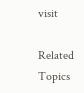visit

Related Topics